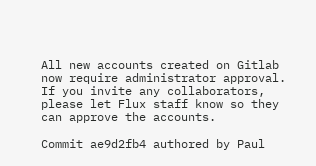All new accounts created on Gitlab now require administrator approval. If you invite any collaborators, please let Flux staff know so they can approve the accounts.

Commit ae9d2fb4 authored by Paul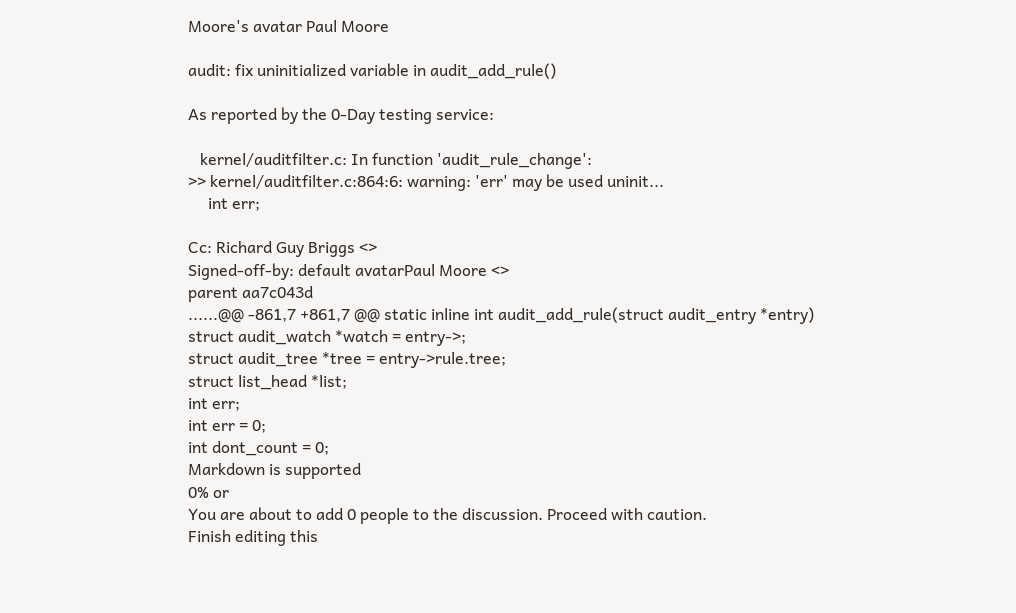Moore's avatar Paul Moore

audit: fix uninitialized variable in audit_add_rule()

As reported by the 0-Day testing service:

   kernel/auditfilter.c: In function 'audit_rule_change':
>> kernel/auditfilter.c:864:6: warning: 'err' may be used uninit...
     int err;

Cc: Richard Guy Briggs <>
Signed-off-by: default avatarPaul Moore <>
parent aa7c043d
......@@ -861,7 +861,7 @@ static inline int audit_add_rule(struct audit_entry *entry)
struct audit_watch *watch = entry->;
struct audit_tree *tree = entry->rule.tree;
struct list_head *list;
int err;
int err = 0;
int dont_count = 0;
Markdown is supported
0% or
You are about to add 0 people to the discussion. Proceed with caution.
Finish editing this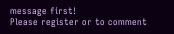message first!
Please register or to comment